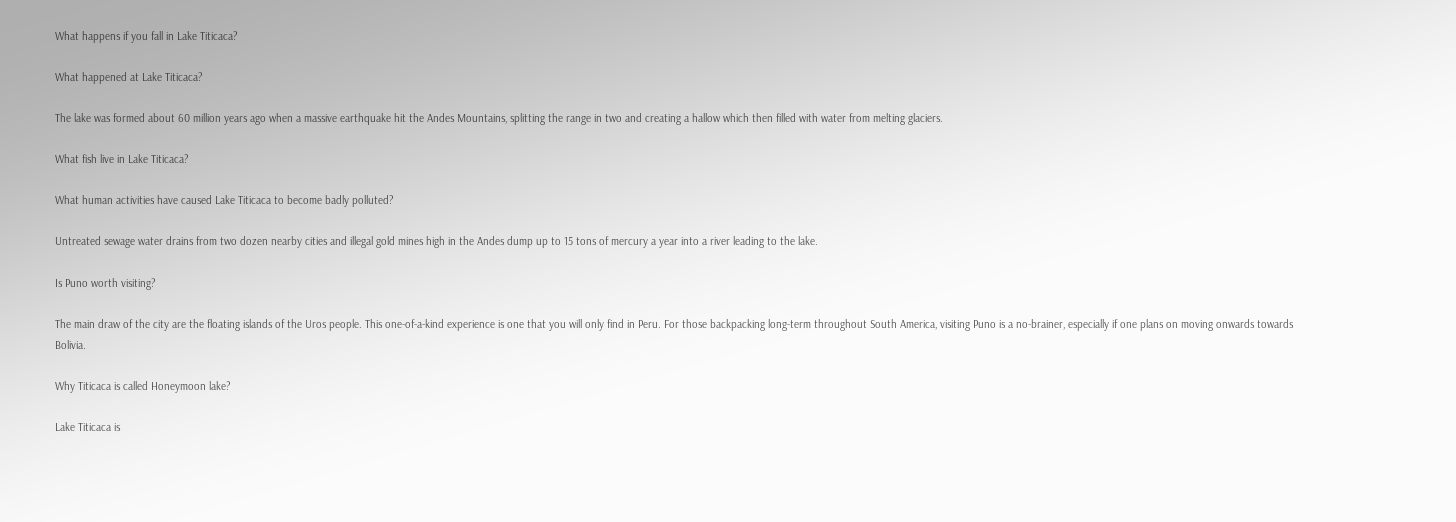What happens if you fall in Lake Titicaca?

What happened at Lake Titicaca?

The lake was formed about 60 million years ago when a massive earthquake hit the Andes Mountains, splitting the range in two and creating a hallow which then filled with water from melting glaciers.

What fish live in Lake Titicaca?

What human activities have caused Lake Titicaca to become badly polluted?

Untreated sewage water drains from two dozen nearby cities and illegal gold mines high in the Andes dump up to 15 tons of mercury a year into a river leading to the lake.

Is Puno worth visiting?

The main draw of the city are the floating islands of the Uros people. This one-of-a-kind experience is one that you will only find in Peru. For those backpacking long-term throughout South America, visiting Puno is a no-brainer, especially if one plans on moving onwards towards Bolivia.

Why Titicaca is called Honeymoon lake?

Lake Titicaca is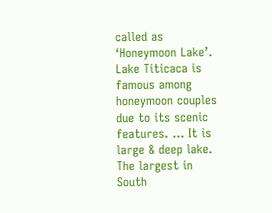called as ‘Honeymoon Lake’. Lake Titicaca is famous among honeymoon couples due to its scenic features. … It is large & deep lake. The largest in South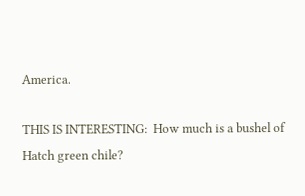America.

THIS IS INTERESTING:  How much is a bushel of Hatch green chile?